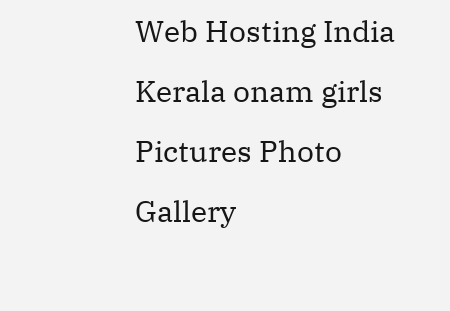Web Hosting India
Kerala onam girls Pictures Photo Gallery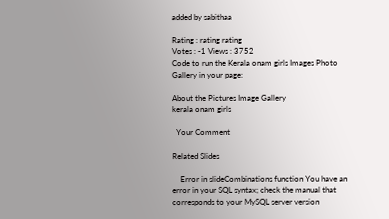added by sabithaa

Rating : rating rating
Votes : -1 Views : 3752
Code to run the Kerala onam girls Images Photo Gallery in your page:

About the Pictures Image Gallery
kerala onam girls

  Your Comment

Related Slides

    Error in slideCombinations function You have an error in your SQL syntax; check the manual that corresponds to your MySQL server version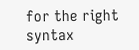for the right syntax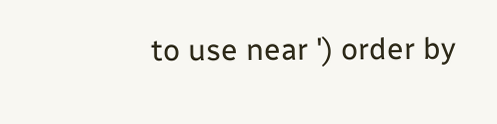to use near ') order by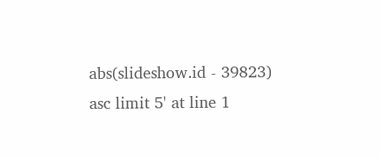abs(slideshow.id - 39823) asc limit 5' at line 1